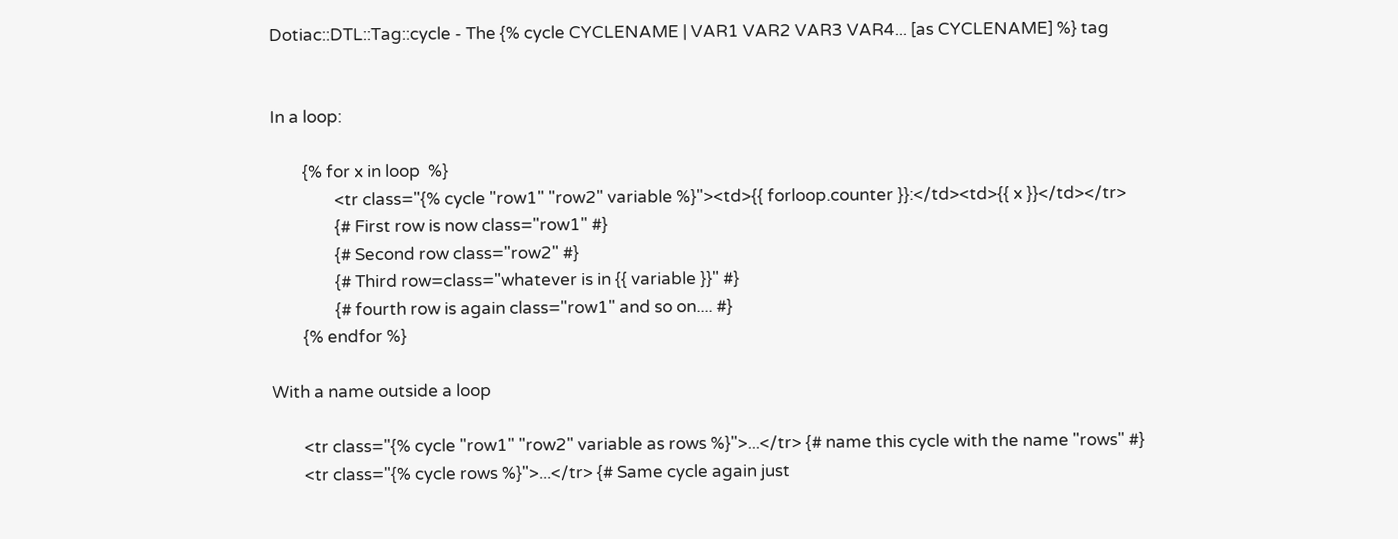Dotiac::DTL::Tag::cycle - The {% cycle CYCLENAME | VAR1 VAR2 VAR3 VAR4... [as CYCLENAME] %} tag


In a loop:

        {% for x in loop  %}
                <tr class="{% cycle "row1" "row2" variable %}"><td>{{ forloop.counter }}:</td><td>{{ x }}</td></tr>
                {# First row is now class="row1" #}
                {# Second row class="row2" #}
                {# Third row=class="whatever is in {{ variable }}" #}
                {# fourth row is again class="row1" and so on.... #}
        {% endfor %}

With a name outside a loop

        <tr class="{% cycle "row1" "row2" variable as rows %}">...</tr> {# name this cycle with the name "rows" #}
        <tr class="{% cycle rows %}">...</tr> {# Same cycle again just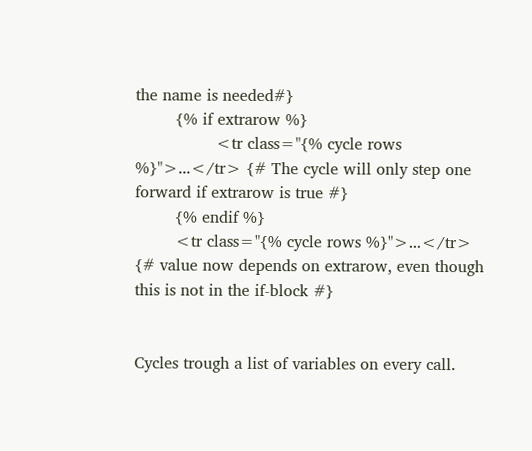the name is needed#}
        {% if extrarow %}
                <tr class="{% cycle rows %}">...</tr> {# The cycle will only step one forward if extrarow is true #}
        {% endif %}
        <tr class="{% cycle rows %}">...</tr> {# value now depends on extrarow, even though this is not in the if-block #}


Cycles trough a list of variables on every call.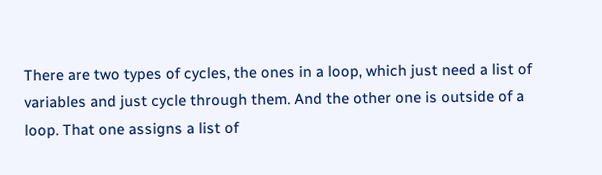There are two types of cycles, the ones in a loop, which just need a list of variables and just cycle through them. And the other one is outside of a loop. That one assigns a list of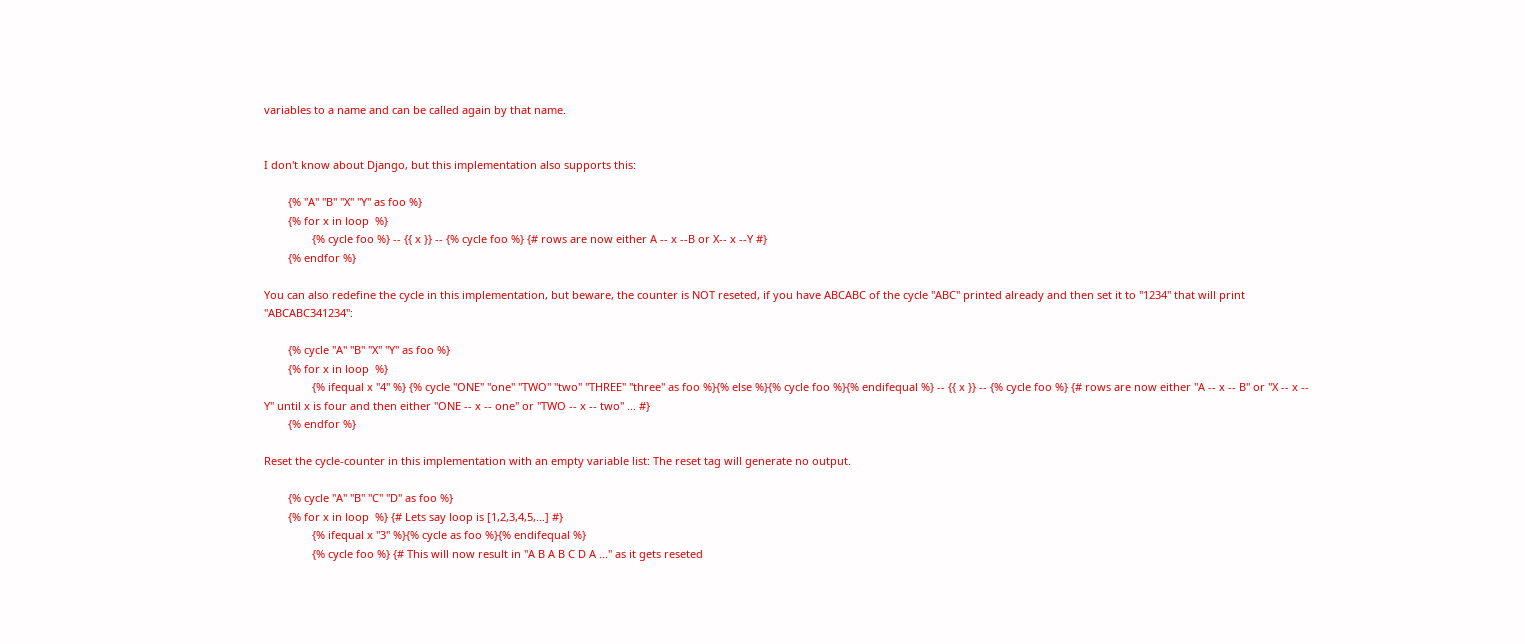variables to a name and can be called again by that name.


I don't know about Django, but this implementation also supports this:

        {% "A" "B" "X" "Y" as foo %}
        {% for x in loop  %}
                {% cycle foo %} -- {{ x }} -- {% cycle foo %} {# rows are now either A -- x --B or X-- x --Y #}
        {% endfor %}

You can also redefine the cycle in this implementation, but beware, the counter is NOT reseted, if you have ABCABC of the cycle "ABC" printed already and then set it to "1234" that will print "ABCABC341234":

        {% cycle "A" "B" "X" "Y" as foo %}
        {% for x in loop  %}
                {% ifequal x "4" %} {% cycle "ONE" "one" "TWO" "two" "THREE" "three" as foo %}{% else %}{% cycle foo %}{% endifequal %} -- {{ x }} -- {% cycle foo %} {# rows are now either "A -- x -- B" or "X -- x -- Y" until x is four and then either "ONE -- x -- one" or "TWO -- x -- two" ... #}
        {% endfor %}

Reset the cycle-counter in this implementation with an empty variable list: The reset tag will generate no output.

        {% cycle "A" "B" "C" "D" as foo %}
        {% for x in loop  %} {# Lets say loop is [1,2,3,4,5,...] #}
                {% ifequal x "3" %}{% cycle as foo %}{% endifequal %}
                {% cycle foo %} {# This will now result in "A B A B C D A ..." as it gets reseted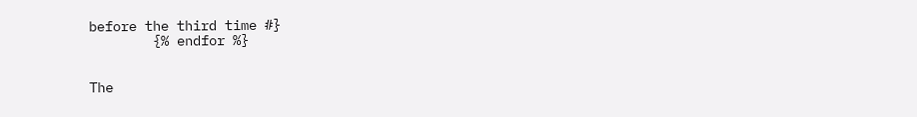before the third time #}
        {% endfor %}


The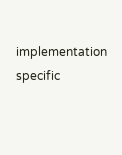implementation specific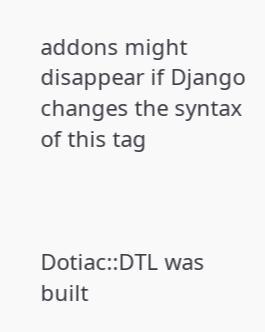addons might disappear if Django changes the syntax of this tag



Dotiac::DTL was built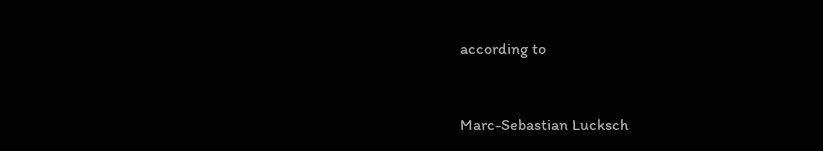according to


Marc-Sebastian Lucksch